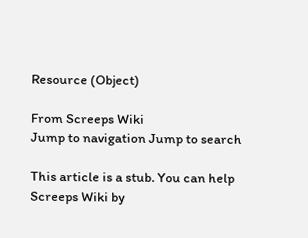Resource (Object)

From Screeps Wiki
Jump to navigation Jump to search

This article is a stub. You can help Screeps Wiki by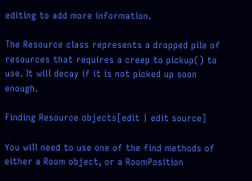editing to add more information.

The Resource class represents a dropped pile of resources that requires a creep to pickup() to use. It will decay if it is not picked up soon enough.

Finding Resource objects[edit | edit source]

You will need to use one of the find methods of either a Room object, or a RoomPosition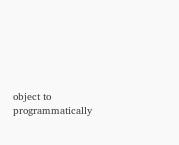object to programmatically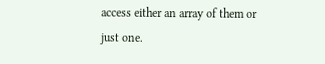access either an array of them or just one.